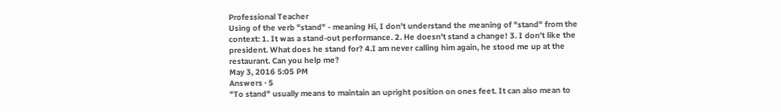Professional Teacher
Using of the verb "stand" - meaning Hi, I don't understand the meaning of "stand" from the context: 1. It was a stand-out performance. 2. He doesn't stand a change! 3. I don't like the president. What does he stand for? 4.I am never calling him again, he stood me up at the restaurant. Can you help me?
May 3, 2016 5:05 PM
Answers · 5
"To stand" usually means to maintain an upright position on ones feet. It can also mean to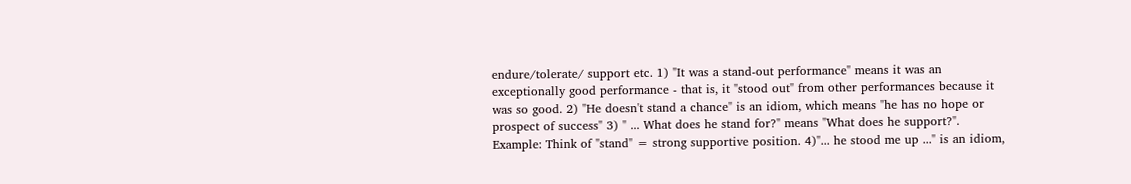endure/tolerate/ support etc. 1) "It was a stand-out performance" means it was an exceptionally good performance - that is, it "stood out" from other performances because it was so good. 2) "He doesn't stand a chance" is an idiom, which means "he has no hope or prospect of success" 3) " ... What does he stand for?" means "What does he support?". Example: Think of "stand" = strong supportive position. 4)"... he stood me up ..." is an idiom,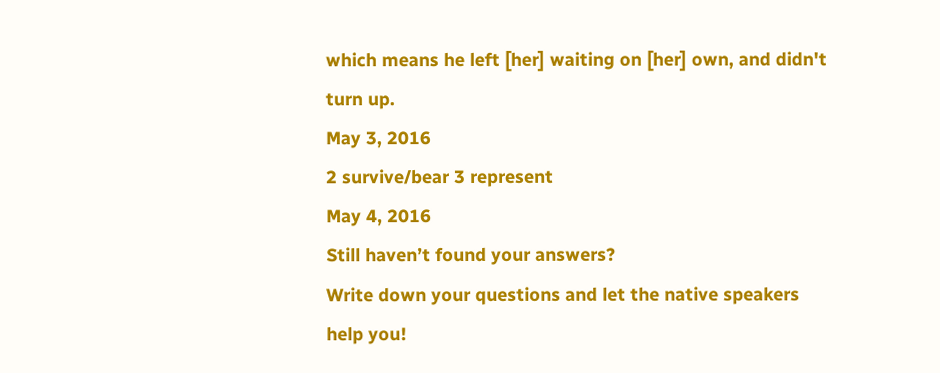which means he left [her] waiting on [her] own, and didn't turn up.
May 3, 2016
2 survive/bear 3 represent
May 4, 2016
Still haven’t found your answers?
Write down your questions and let the native speakers help you!